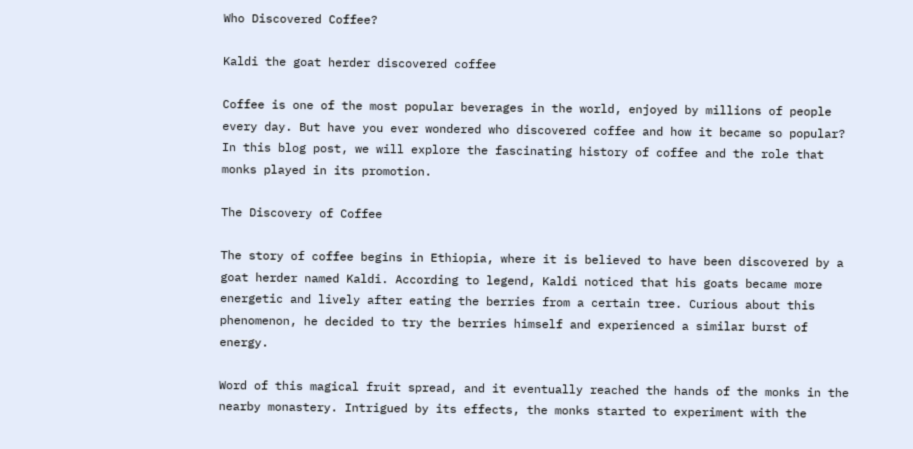Who Discovered Coffee?

Kaldi the goat herder discovered coffee

Coffee is one of the most popular beverages in the world, enjoyed by millions of people every day. But have you ever wondered who discovered coffee and how it became so popular? In this blog post, we will explore the fascinating history of coffee and the role that monks played in its promotion.

The Discovery of Coffee

The story of coffee begins in Ethiopia, where it is believed to have been discovered by a goat herder named Kaldi. According to legend, Kaldi noticed that his goats became more energetic and lively after eating the berries from a certain tree. Curious about this phenomenon, he decided to try the berries himself and experienced a similar burst of energy.

Word of this magical fruit spread, and it eventually reached the hands of the monks in the nearby monastery. Intrigued by its effects, the monks started to experiment with the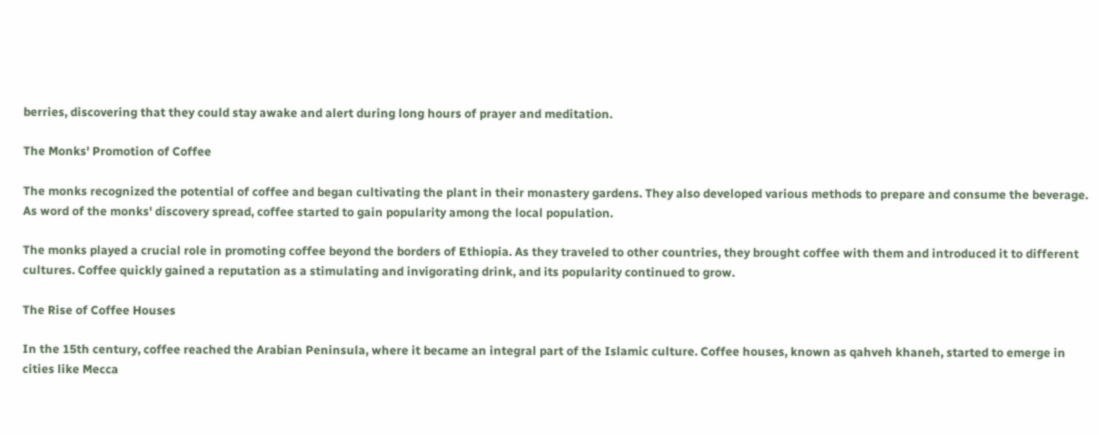berries, discovering that they could stay awake and alert during long hours of prayer and meditation.

The Monks' Promotion of Coffee

The monks recognized the potential of coffee and began cultivating the plant in their monastery gardens. They also developed various methods to prepare and consume the beverage. As word of the monks' discovery spread, coffee started to gain popularity among the local population.

The monks played a crucial role in promoting coffee beyond the borders of Ethiopia. As they traveled to other countries, they brought coffee with them and introduced it to different cultures. Coffee quickly gained a reputation as a stimulating and invigorating drink, and its popularity continued to grow.

The Rise of Coffee Houses

In the 15th century, coffee reached the Arabian Peninsula, where it became an integral part of the Islamic culture. Coffee houses, known as qahveh khaneh, started to emerge in cities like Mecca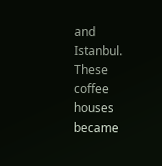and Istanbul. These coffee houses became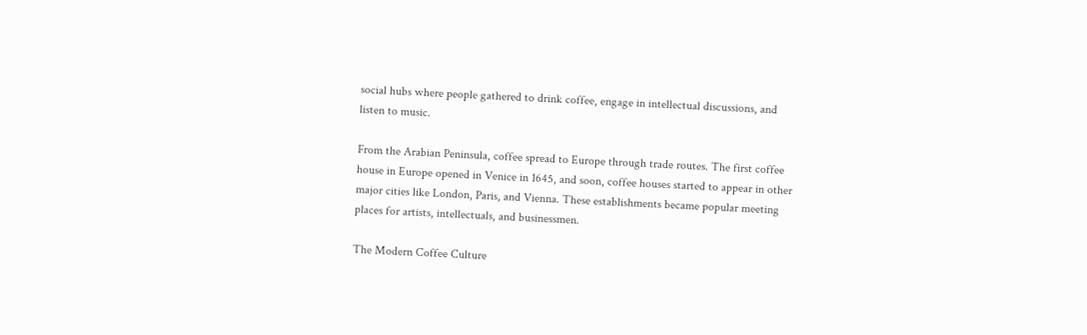social hubs where people gathered to drink coffee, engage in intellectual discussions, and listen to music.

From the Arabian Peninsula, coffee spread to Europe through trade routes. The first coffee house in Europe opened in Venice in 1645, and soon, coffee houses started to appear in other major cities like London, Paris, and Vienna. These establishments became popular meeting places for artists, intellectuals, and businessmen.

The Modern Coffee Culture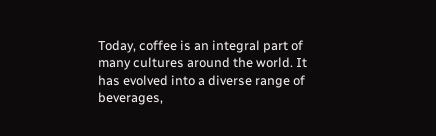Today, coffee is an integral part of many cultures around the world. It has evolved into a diverse range of beverages,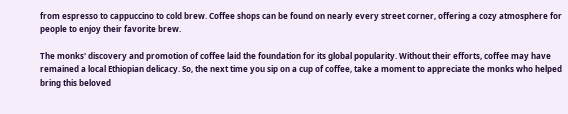from espresso to cappuccino to cold brew. Coffee shops can be found on nearly every street corner, offering a cozy atmosphere for people to enjoy their favorite brew.

The monks' discovery and promotion of coffee laid the foundation for its global popularity. Without their efforts, coffee may have remained a local Ethiopian delicacy. So, the next time you sip on a cup of coffee, take a moment to appreciate the monks who helped bring this beloved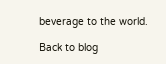beverage to the world.

Back to blog